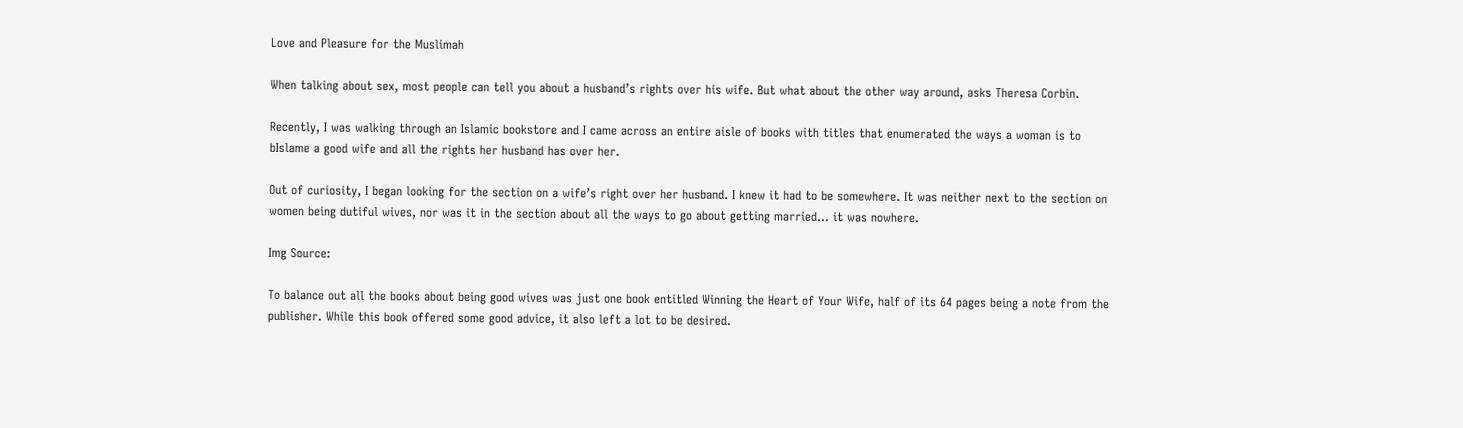Love and Pleasure for the Muslimah

When talking about sex, most people can tell you about a husband’s rights over his wife. But what about the other way around, asks Theresa Corbin.

Recently, I was walking through an Islamic bookstore and I came across an entire aisle of books with titles that enumerated the ways a woman is to bIslame a good wife and all the rights her husband has over her.

Out of curiosity, I began looking for the section on a wife’s right over her husband. I knew it had to be somewhere. It was neither next to the section on women being dutiful wives, nor was it in the section about all the ways to go about getting married… it was nowhere.

Img Source:

To balance out all the books about being good wives was just one book entitled Winning the Heart of Your Wife, half of its 64 pages being a note from the publisher. While this book offered some good advice, it also left a lot to be desired.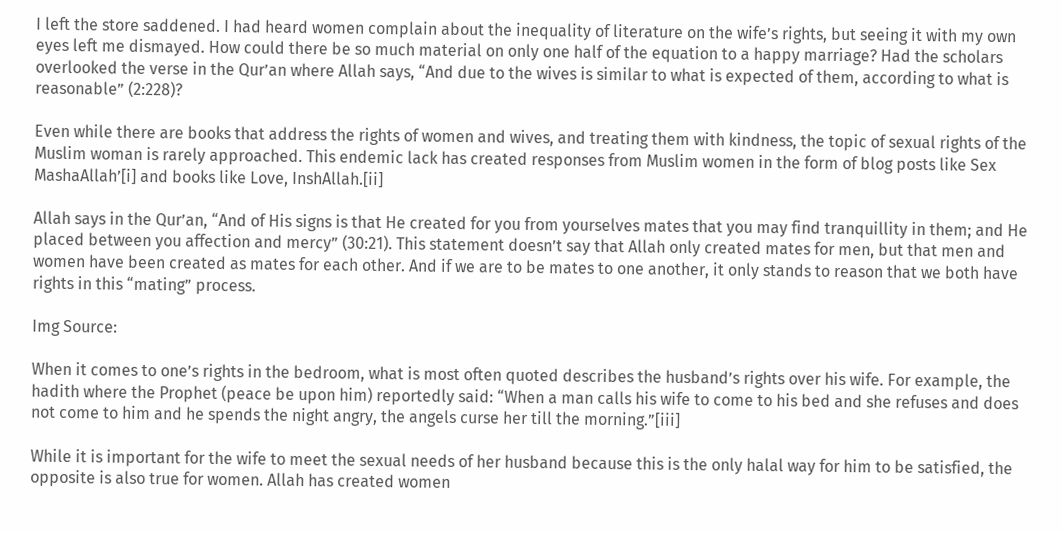I left the store saddened. I had heard women complain about the inequality of literature on the wife’s rights, but seeing it with my own eyes left me dismayed. How could there be so much material on only one half of the equation to a happy marriage? Had the scholars overlooked the verse in the Qur’an where Allah says, “And due to the wives is similar to what is expected of them, according to what is reasonable” (2:228)?

Even while there are books that address the rights of women and wives, and treating them with kindness, the topic of sexual rights of the Muslim woman is rarely approached. This endemic lack has created responses from Muslim women in the form of blog posts like Sex MashaAllah’[i] and books like Love, InshAllah.[ii]

Allah says in the Qur’an, “And of His signs is that He created for you from yourselves mates that you may find tranquillity in them; and He placed between you affection and mercy” (30:21). This statement doesn’t say that Allah only created mates for men, but that men and women have been created as mates for each other. And if we are to be mates to one another, it only stands to reason that we both have rights in this “mating” process.

Img Source:

When it comes to one’s rights in the bedroom, what is most often quoted describes the husband’s rights over his wife. For example, the hadith where the Prophet (peace be upon him) reportedly said: “When a man calls his wife to come to his bed and she refuses and does not come to him and he spends the night angry, the angels curse her till the morning.”[iii]

While it is important for the wife to meet the sexual needs of her husband because this is the only halal way for him to be satisfied, the opposite is also true for women. Allah has created women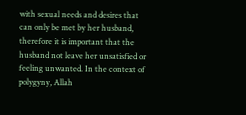with sexual needs and desires that can only be met by her husband, therefore it is important that the husband not leave her unsatisfied or feeling unwanted. In the context of polygyny, Allah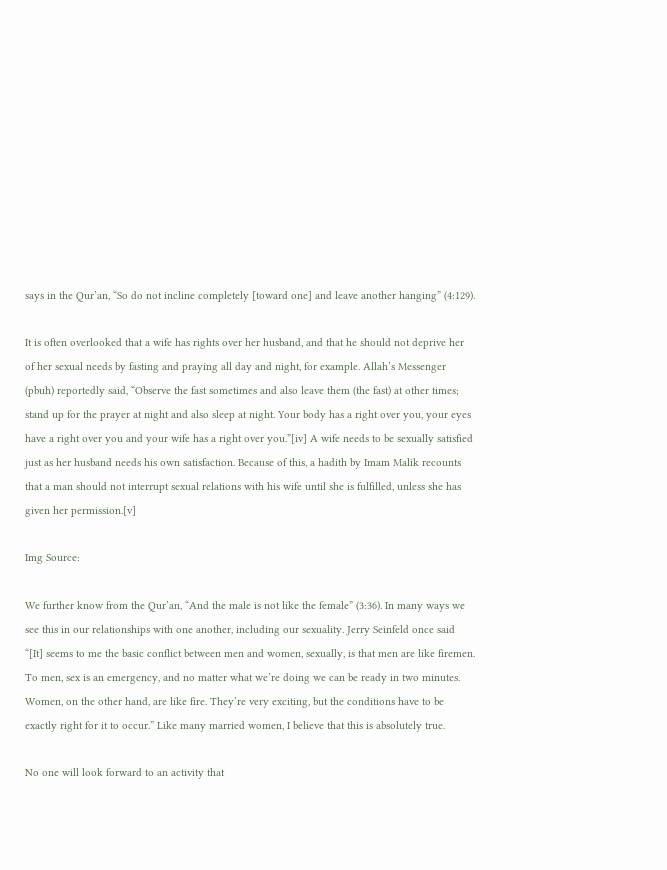says in the Qur’an, “So do not incline completely [toward one] and leave another hanging” (4:129).

It is often overlooked that a wife has rights over her husband, and that he should not deprive her of her sexual needs by fasting and praying all day and night, for example. Allah’s Messenger (pbuh) reportedly said, “Observe the fast sometimes and also leave them (the fast) at other times; stand up for the prayer at night and also sleep at night. Your body has a right over you, your eyes have a right over you and your wife has a right over you.”[iv] A wife needs to be sexually satisfied just as her husband needs his own satisfaction. Because of this, a hadith by Imam Malik recounts that a man should not interrupt sexual relations with his wife until she is fulfilled, unless she has given her permission.[v]

Img Source:

We further know from the Qur’an, “And the male is not like the female” (3:36). In many ways we see this in our relationships with one another, including our sexuality. Jerry Seinfeld once said “[It] seems to me the basic conflict between men and women, sexually, is that men are like firemen. To men, sex is an emergency, and no matter what we’re doing we can be ready in two minutes. Women, on the other hand, are like fire. They’re very exciting, but the conditions have to be exactly right for it to occur.” Like many married women, I believe that this is absolutely true.

No one will look forward to an activity that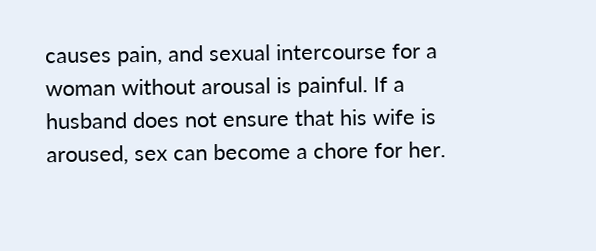causes pain, and sexual intercourse for a woman without arousal is painful. If a husband does not ensure that his wife is aroused, sex can become a chore for her.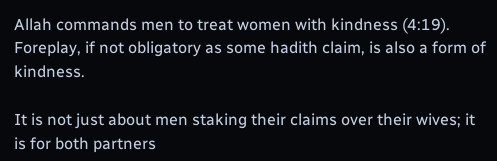Allah commands men to treat women with kindness (4:19). Foreplay, if not obligatory as some hadith claim, is also a form of kindness.

It is not just about men staking their claims over their wives; it is for both partners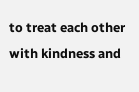to treat each other with kindness and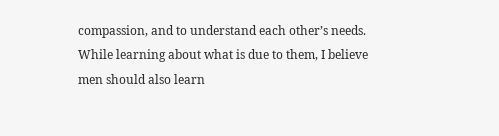compassion, and to understand each other’s needs. While learning about what is due to them, I believe men should also learn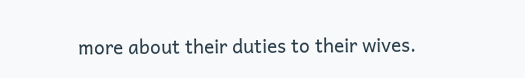more about their duties to their wives.